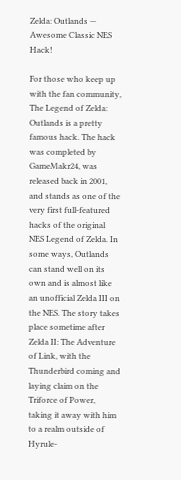Zelda: Outlands — Awesome Classic NES Hack!

For those who keep up with the fan community, The Legend of Zelda: Outlands is a pretty famous hack. The hack was completed by GameMakr24, was released back in 2001, and stands as one of the very first full-featured hacks of the original NES Legend of Zelda. In some ways, Outlands can stand well on its own and is almost like an unofficial Zelda III on the NES. The story takes place sometime after Zelda II: The Adventure of Link, with the Thunderbird coming and laying claim on the Triforce of Power, taking it away with him to a realm outside of Hyrule-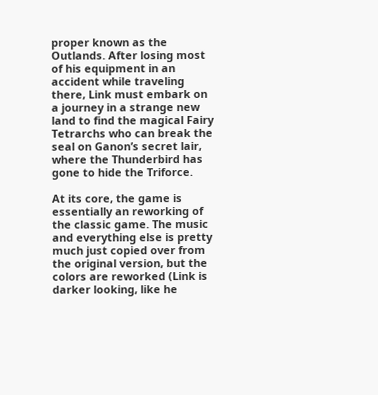proper known as the Outlands. After losing most of his equipment in an accident while traveling there, Link must embark on a journey in a strange new land to find the magical Fairy Tetrarchs who can break the seal on Ganon’s secret lair, where the Thunderbird has gone to hide the Triforce.

At its core, the game is essentially an reworking of the classic game. The music and everything else is pretty much just copied over from the original version, but the colors are reworked (Link is darker looking, like he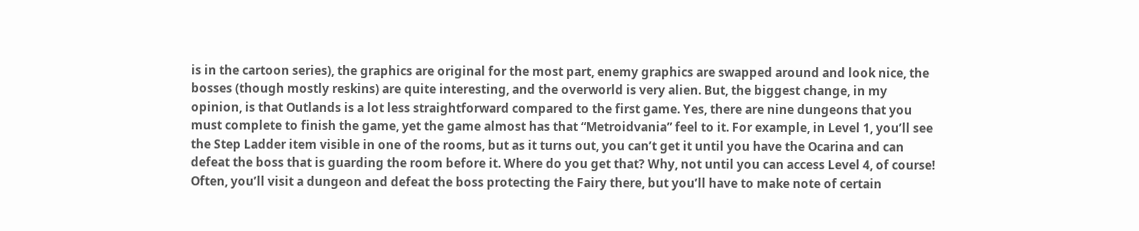is in the cartoon series), the graphics are original for the most part, enemy graphics are swapped around and look nice, the bosses (though mostly reskins) are quite interesting, and the overworld is very alien. But, the biggest change, in my opinion, is that Outlands is a lot less straightforward compared to the first game. Yes, there are nine dungeons that you must complete to finish the game, yet the game almost has that “Metroidvania” feel to it. For example, in Level 1, you’ll see the Step Ladder item visible in one of the rooms, but as it turns out, you can’t get it until you have the Ocarina and can defeat the boss that is guarding the room before it. Where do you get that? Why, not until you can access Level 4, of course! Often, you’ll visit a dungeon and defeat the boss protecting the Fairy there, but you’ll have to make note of certain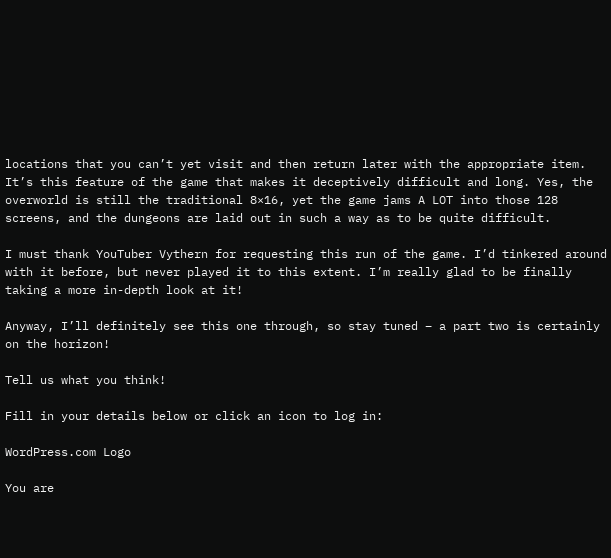locations that you can’t yet visit and then return later with the appropriate item. It’s this feature of the game that makes it deceptively difficult and long. Yes, the overworld is still the traditional 8×16, yet the game jams A LOT into those 128 screens, and the dungeons are laid out in such a way as to be quite difficult.

I must thank YouTuber Vythern for requesting this run of the game. I’d tinkered around with it before, but never played it to this extent. I’m really glad to be finally taking a more in-depth look at it!

Anyway, I’ll definitely see this one through, so stay tuned – a part two is certainly on the horizon!

Tell us what you think!

Fill in your details below or click an icon to log in:

WordPress.com Logo

You are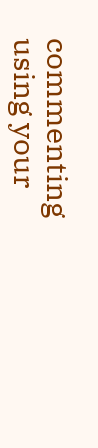commenting using your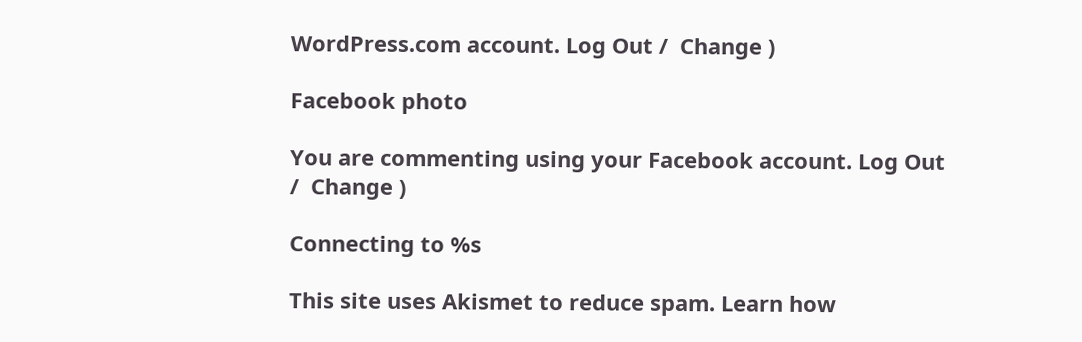WordPress.com account. Log Out /  Change )

Facebook photo

You are commenting using your Facebook account. Log Out /  Change )

Connecting to %s

This site uses Akismet to reduce spam. Learn how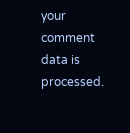your comment data is processed.